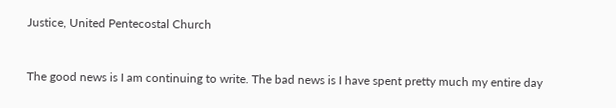Justice, United Pentecostal Church


The good news is I am continuing to write. The bad news is I have spent pretty much my entire day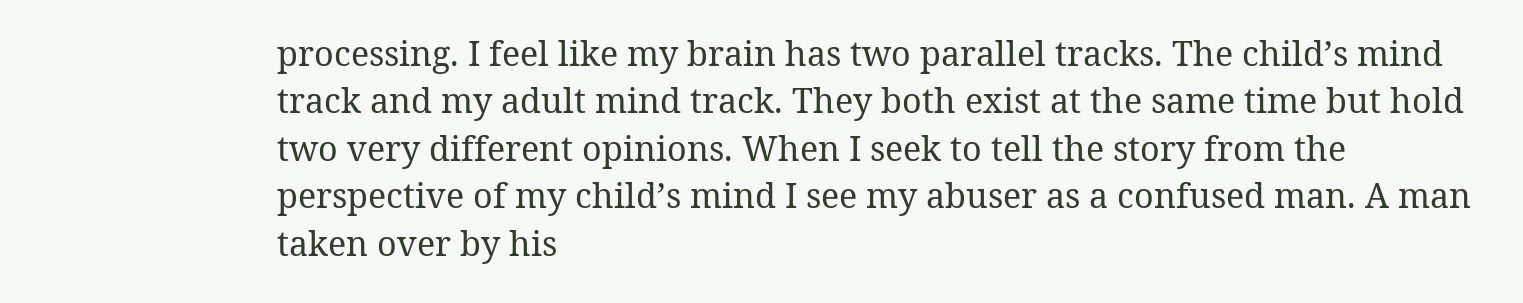processing. I feel like my brain has two parallel tracks. The child’s mind track and my adult mind track. They both exist at the same time but hold two very different opinions. When I seek to tell the story from the perspective of my child’s mind I see my abuser as a confused man. A man taken over by his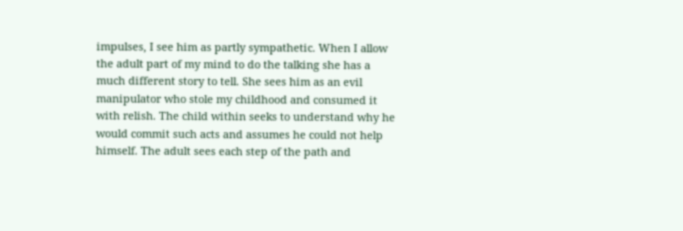impulses, I see him as partly sympathetic. When I allow the adult part of my mind to do the talking she has a much different story to tell. She sees him as an evil manipulator who stole my childhood and consumed it with relish. The child within seeks to understand why he would commit such acts and assumes he could not help himself. The adult sees each step of the path and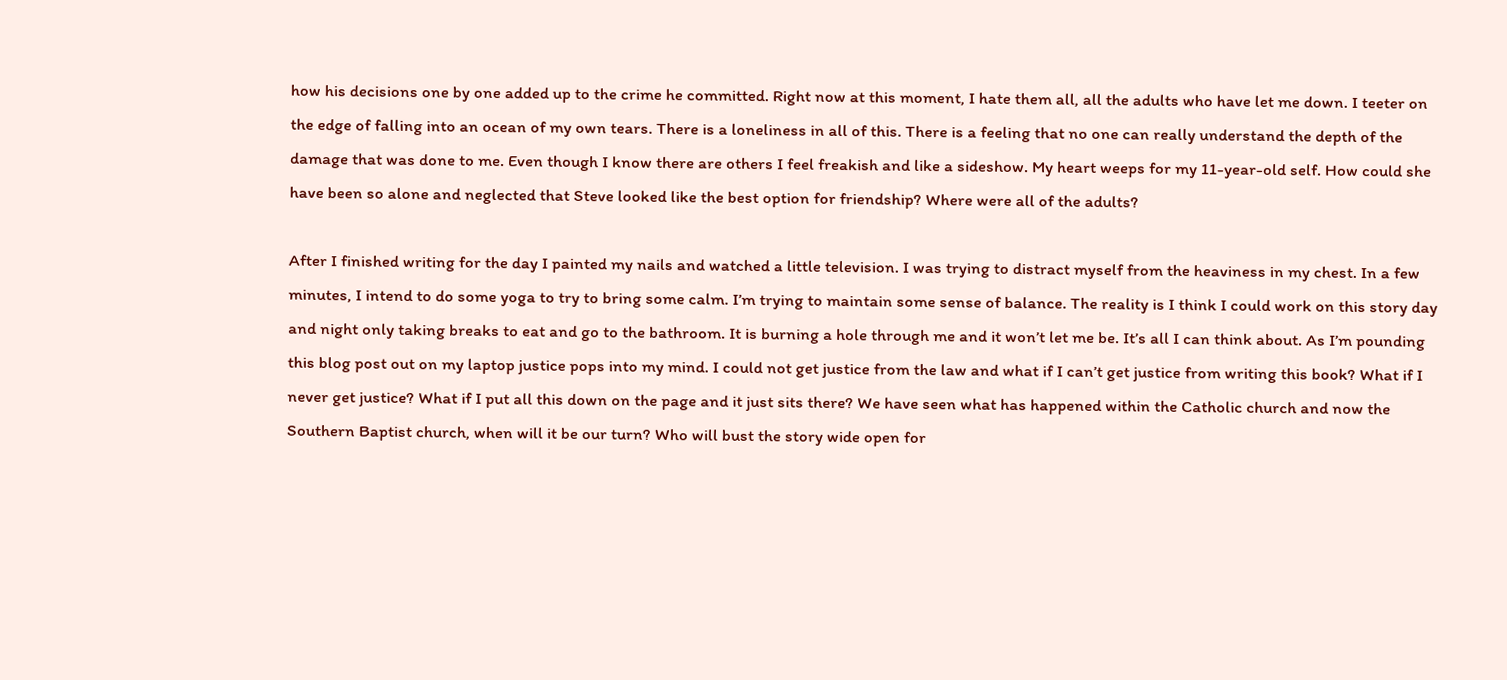how his decisions one by one added up to the crime he committed. Right now at this moment, I hate them all, all the adults who have let me down. I teeter on the edge of falling into an ocean of my own tears. There is a loneliness in all of this. There is a feeling that no one can really understand the depth of the damage that was done to me. Even though I know there are others I feel freakish and like a sideshow. My heart weeps for my 11-year-old self. How could she have been so alone and neglected that Steve looked like the best option for friendship? Where were all of the adults?

After I finished writing for the day I painted my nails and watched a little television. I was trying to distract myself from the heaviness in my chest. In a few minutes, I intend to do some yoga to try to bring some calm. I’m trying to maintain some sense of balance. The reality is I think I could work on this story day and night only taking breaks to eat and go to the bathroom. It is burning a hole through me and it won’t let me be. It’s all I can think about. As I’m pounding this blog post out on my laptop justice pops into my mind. I could not get justice from the law and what if I can’t get justice from writing this book? What if I never get justice? What if I put all this down on the page and it just sits there? We have seen what has happened within the Catholic church and now the Southern Baptist church, when will it be our turn? Who will bust the story wide open for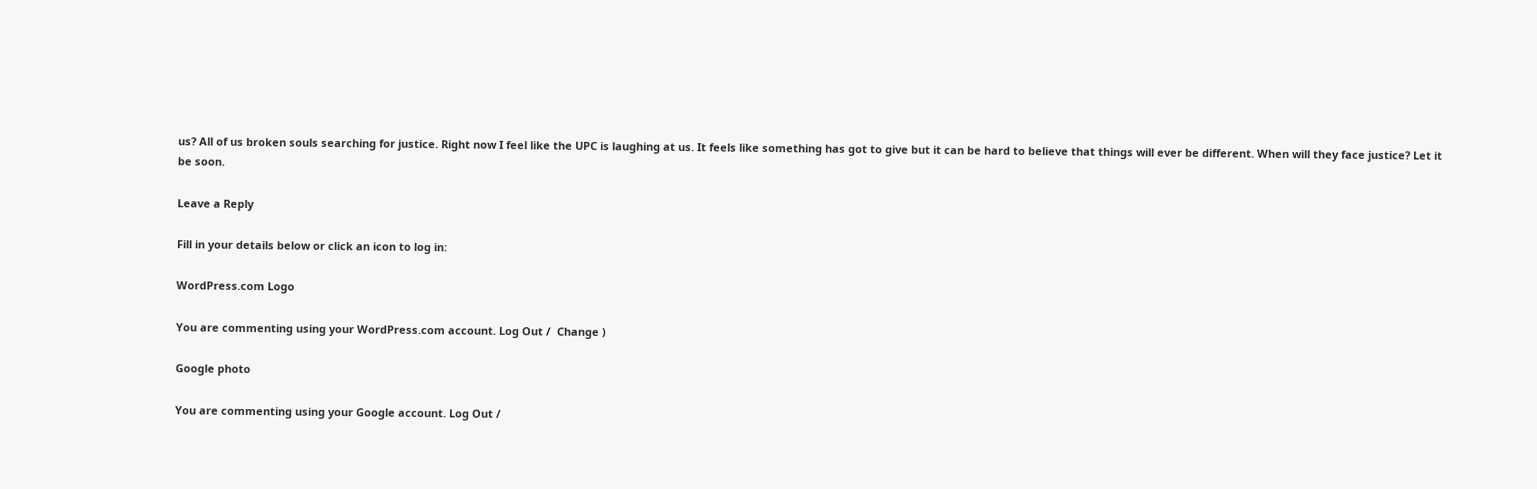us? All of us broken souls searching for justice. Right now I feel like the UPC is laughing at us. It feels like something has got to give but it can be hard to believe that things will ever be different. When will they face justice? Let it be soon.

Leave a Reply

Fill in your details below or click an icon to log in:

WordPress.com Logo

You are commenting using your WordPress.com account. Log Out /  Change )

Google photo

You are commenting using your Google account. Log Out /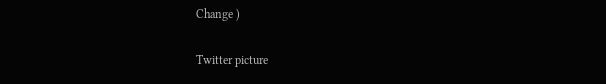Change )

Twitter picture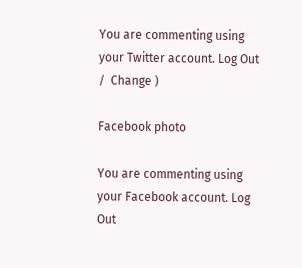You are commenting using your Twitter account. Log Out /  Change )

Facebook photo

You are commenting using your Facebook account. Log Out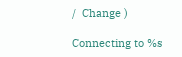/  Change )

Connecting to %s